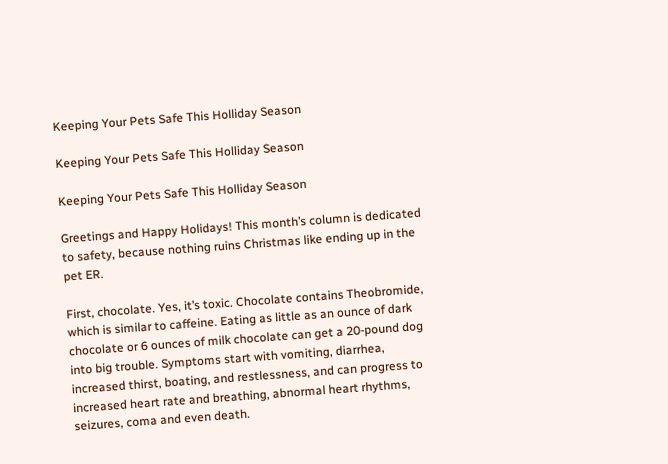Keeping Your Pets Safe This Holliday Season

Keeping Your Pets Safe This Holliday Season

Keeping Your Pets Safe This Holliday Season

Greetings and Happy Holidays! This month’s column is dedicated to safety, because nothing ruins Christmas like ending up in the pet ER.

First, chocolate. Yes, it’s toxic. Chocolate contains Theobromide, which is similar to caffeine. Eating as little as an ounce of dark chocolate or 6 ounces of milk chocolate can get a 20-pound dog into big trouble. Symptoms start with vomiting, diarrhea, increased thirst, boating, and restlessness, and can progress to increased heart rate and breathing, abnormal heart rhythms, seizures, coma and even death.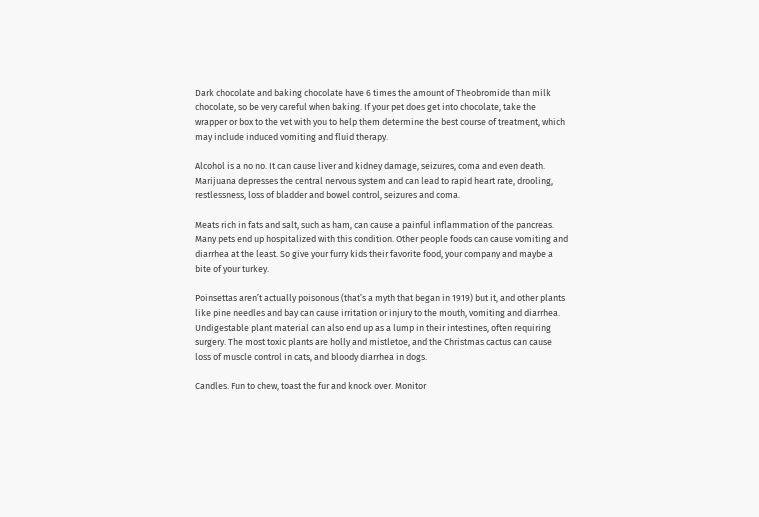Dark chocolate and baking chocolate have 6 times the amount of Theobromide than milk chocolate, so be very careful when baking. If your pet does get into chocolate, take the wrapper or box to the vet with you to help them determine the best course of treatment, which may include induced vomiting and fluid therapy.

Alcohol is a no no. It can cause liver and kidney damage, seizures, coma and even death. Marijuana depresses the central nervous system and can lead to rapid heart rate, drooling, restlessness, loss of bladder and bowel control, seizures and coma.

Meats rich in fats and salt, such as ham, can cause a painful inflammation of the pancreas. Many pets end up hospitalized with this condition. Other people foods can cause vomiting and diarrhea at the least. So give your furry kids their favorite food, your company and maybe a bite of your turkey.

Poinsettas aren’t actually poisonous (that’s a myth that began in 1919) but it, and other plants like pine needles and bay can cause irritation or injury to the mouth, vomiting and diarrhea. Undigestable plant material can also end up as a lump in their intestines, often requiring surgery. The most toxic plants are holly and mistletoe, and the Christmas cactus can cause loss of muscle control in cats, and bloody diarrhea in dogs.

Candles. Fun to chew, toast the fur and knock over. Monitor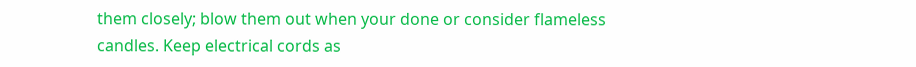them closely; blow them out when your done or consider flameless candles. Keep electrical cords as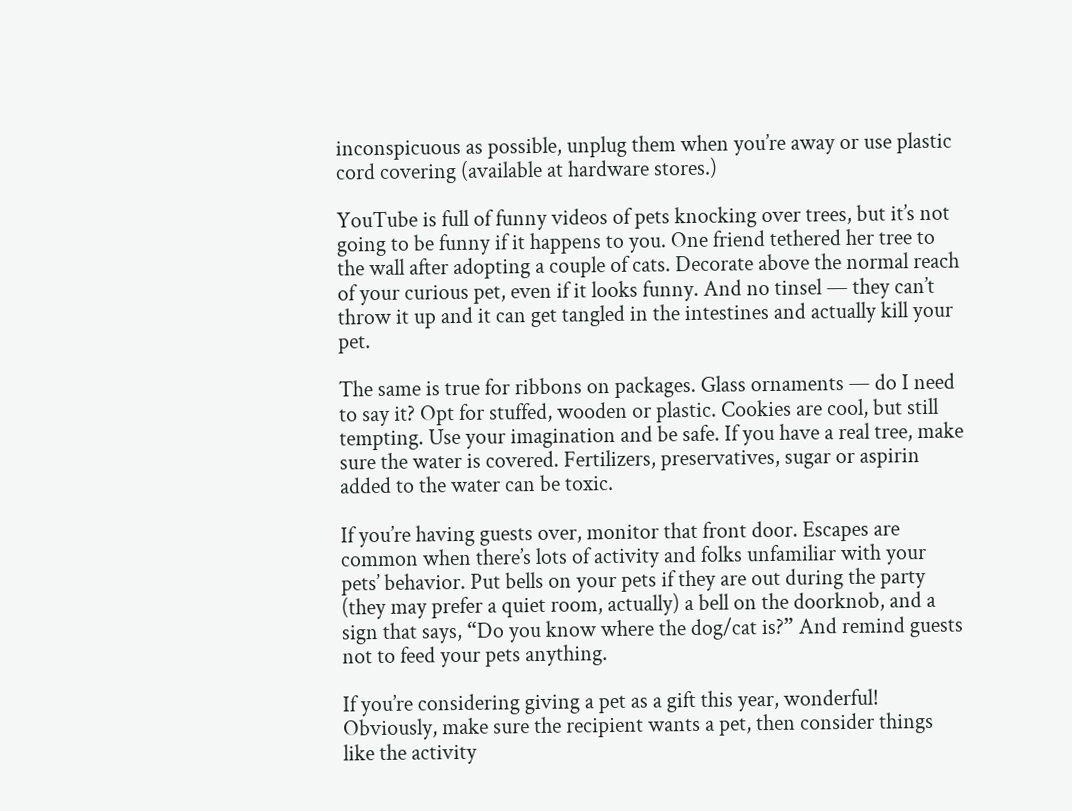inconspicuous as possible, unplug them when you’re away or use plastic cord covering (available at hardware stores.)

YouTube is full of funny videos of pets knocking over trees, but it’s not going to be funny if it happens to you. One friend tethered her tree to the wall after adopting a couple of cats. Decorate above the normal reach of your curious pet, even if it looks funny. And no tinsel — they can’t throw it up and it can get tangled in the intestines and actually kill your pet.

The same is true for ribbons on packages. Glass ornaments — do I need to say it? Opt for stuffed, wooden or plastic. Cookies are cool, but still tempting. Use your imagination and be safe. If you have a real tree, make sure the water is covered. Fertilizers, preservatives, sugar or aspirin added to the water can be toxic.

If you’re having guests over, monitor that front door. Escapes are common when there’s lots of activity and folks unfamiliar with your pets’ behavior. Put bells on your pets if they are out during the party (they may prefer a quiet room, actually) a bell on the doorknob, and a sign that says, “Do you know where the dog/cat is?” And remind guests not to feed your pets anything.

If you’re considering giving a pet as a gift this year, wonderful! Obviously, make sure the recipient wants a pet, then consider things like the activity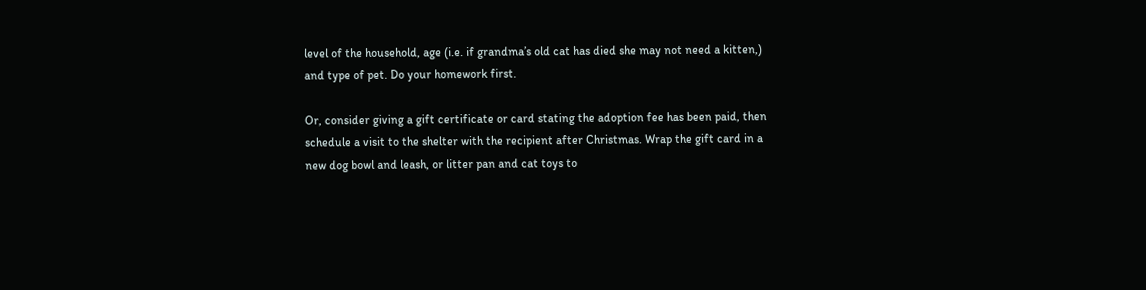level of the household, age (i.e. if grandma’s old cat has died she may not need a kitten,) and type of pet. Do your homework first.

Or, consider giving a gift certificate or card stating the adoption fee has been paid, then schedule a visit to the shelter with the recipient after Christmas. Wrap the gift card in a new dog bowl and leash, or litter pan and cat toys to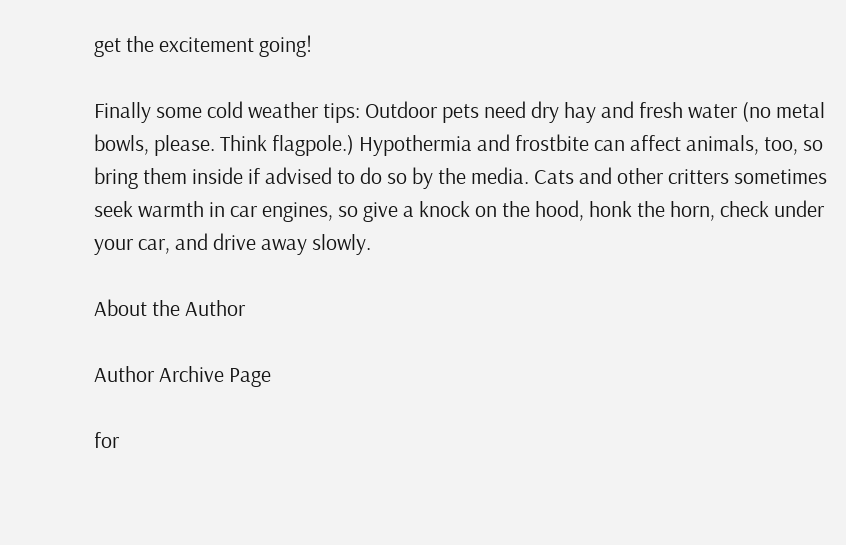get the excitement going!

Finally some cold weather tips: Outdoor pets need dry hay and fresh water (no metal bowls, please. Think flagpole.) Hypothermia and frostbite can affect animals, too, so bring them inside if advised to do so by the media. Cats and other critters sometimes seek warmth in car engines, so give a knock on the hood, honk the horn, check under your car, and drive away slowly.

About the Author

Author Archive Page

for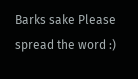Barks sake Please spread the word :)